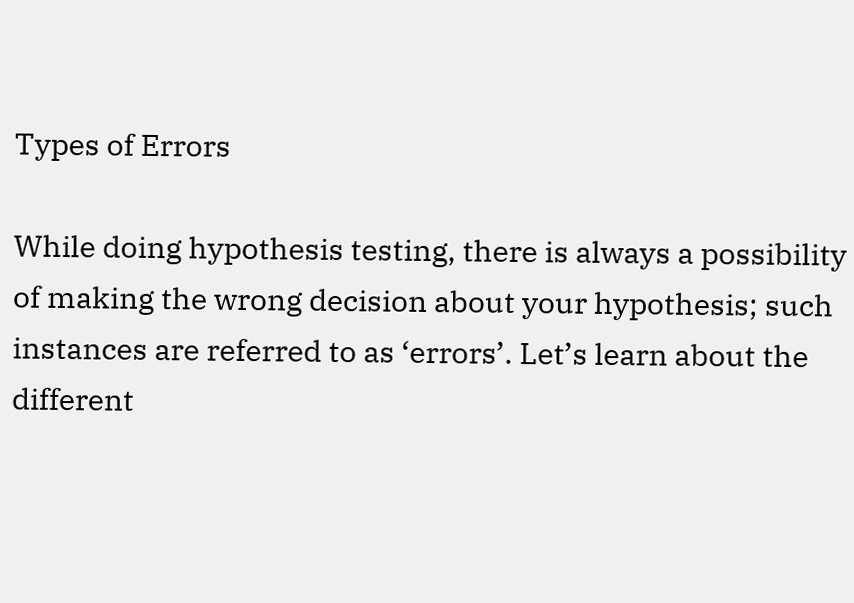Types of Errors

While doing hypothesis testing, there is always a possibility of making the wrong decision about your hypothesis; such instances are referred to as ‘errors’. Let’s learn about the different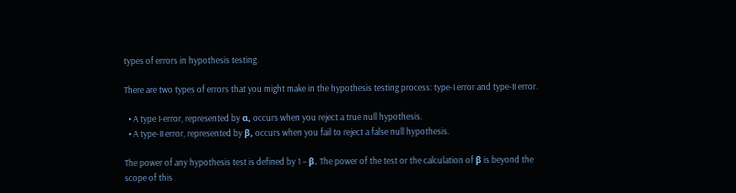types of errors in hypothesis testing.

There are two types of errors that you might make in the hypothesis testing process: type-I error and type-II error.

  • A type I-error, represented by α, occurs when you reject a true null hypothesis.
  • A type-II error, represented by β, occurs when you fail to reject a false null hypothesis.

The power of any hypothesis test is defined by 1 – β. The power of the test or the calculation of β is beyond the scope of this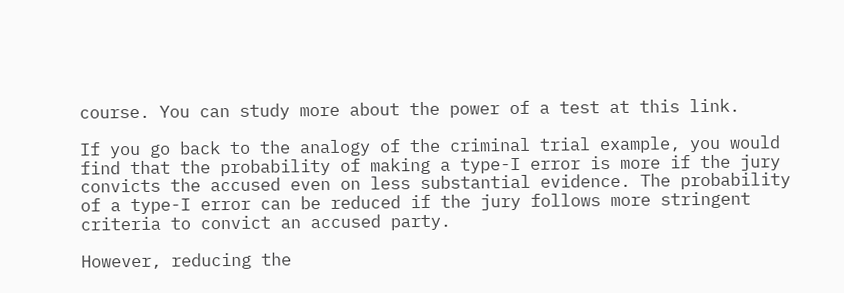course. You can study more about the power of a test at this link.

If you go back to the analogy of the criminal trial example, you would find that the probability of making a type-I error is more if the jury convicts the accused even on less substantial evidence. The probability of a type-I error can be reduced if the jury follows more stringent criteria to convict an accused party.

However, reducing the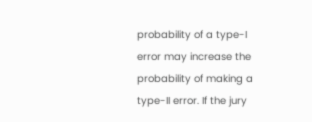probability of a type-I error may increase the probability of making a type-II error. If the jury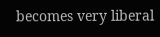becomes very liberal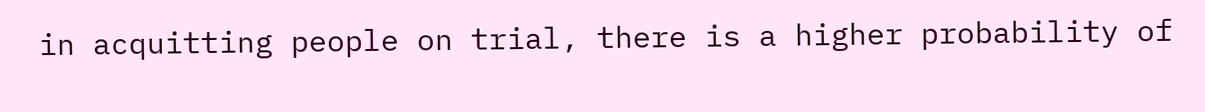in acquitting people on trial, there is a higher probability of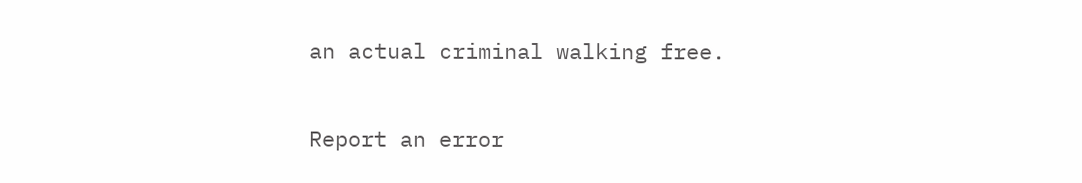an actual criminal walking free.

Report an error